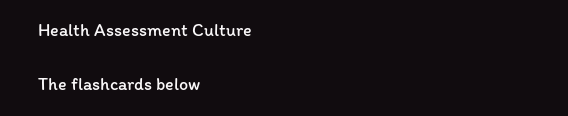Health Assessment Culture

The flashcards below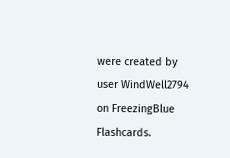were created by user WindWell2794 on FreezingBlue Flashcards.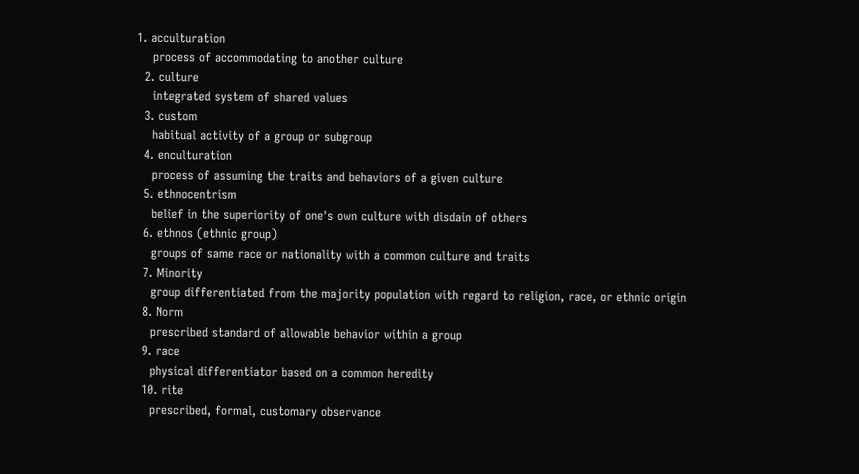1. acculturation
    process of accommodating to another culture
  2. culture
    integrated system of shared values
  3. custom
    habitual activity of a group or subgroup
  4. enculturation
    process of assuming the traits and behaviors of a given culture
  5. ethnocentrism
    belief in the superiority of one's own culture with disdain of others
  6. ethnos (ethnic group)
    groups of same race or nationality with a common culture and traits
  7. Minority
    group differentiated from the majority population with regard to religion, race, or ethnic origin
  8. Norm
    prescribed standard of allowable behavior within a group
  9. race
    physical differentiator based on a common heredity
  10. rite
    prescribed, formal, customary observance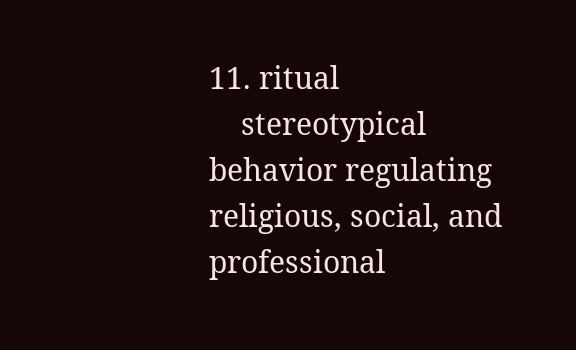11. ritual
    stereotypical behavior regulating religious, social, and professional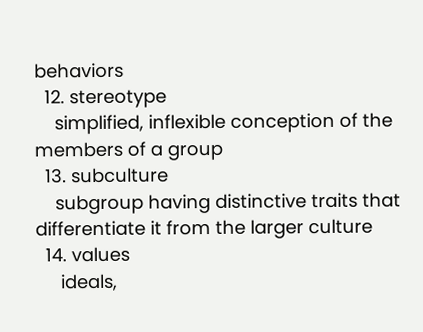behaviors
  12. stereotype
    simplified, inflexible conception of the members of a group
  13. subculture
    subgroup having distinctive traits that differentiate it from the larger culture
  14. values
     ideals,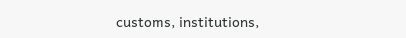customs, institutions,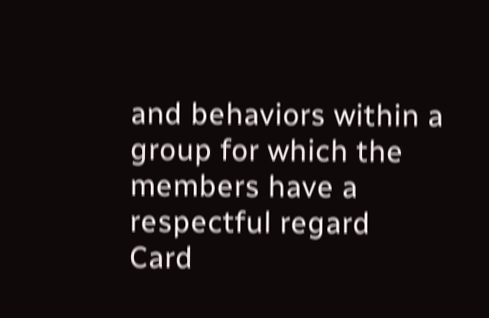and behaviors within a group for which the members have a respectful regard
Card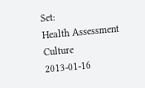Set:
Health Assessment Culture
2013-01-16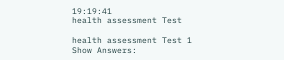19:19:41
health assessment Test

health assessment Test 1
Show Answers: